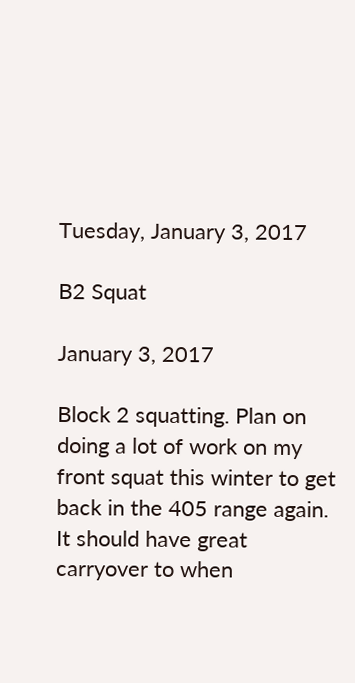Tuesday, January 3, 2017

B2 Squat

January 3, 2017

Block 2 squatting. Plan on doing a lot of work on my front squat this winter to get back in the 405 range again. It should have great carryover to when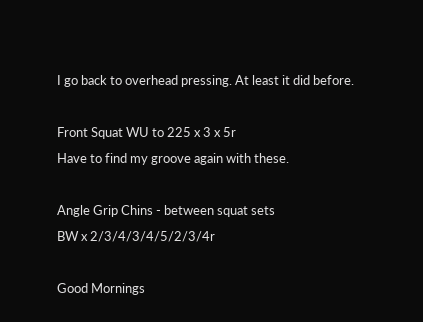I go back to overhead pressing. At least it did before.

Front Squat WU to 225 x 3 x 5r
Have to find my groove again with these.

Angle Grip Chins - between squat sets
BW x 2/3/4/3/4/5/2/3/4r

Good Mornings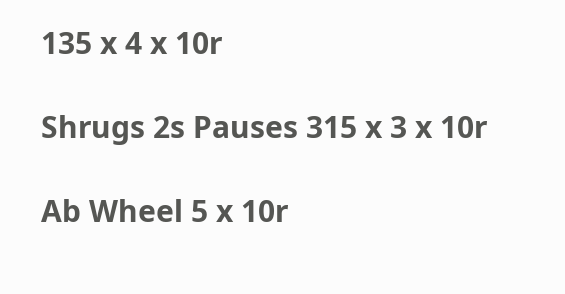135 x 4 x 10r

Shrugs 2s Pauses 315 x 3 x 10r

Ab Wheel 5 x 10r